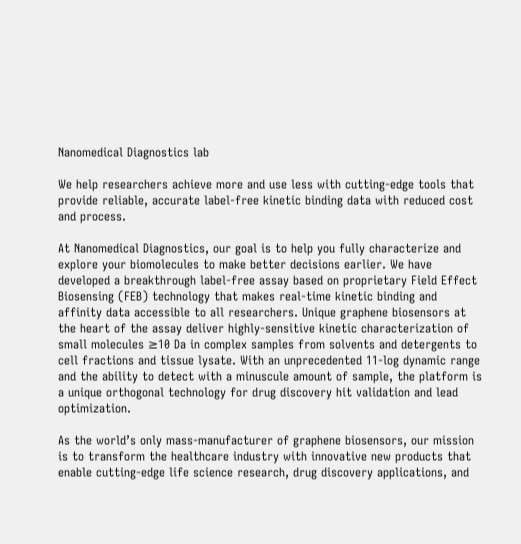Nanomedical Diagnostics lab

We help researchers achieve more and use less with cutting-edge tools that provide reliable, accurate label-free kinetic binding data with reduced cost and process.

At Nanomedical Diagnostics, our goal is to help you fully characterize and explore your biomolecules to make better decisions earlier. We have developed a breakthrough label-free assay based on proprietary Field Effect Biosensing (FEB) technology that makes real-time kinetic binding and affinity data accessible to all researchers. Unique graphene biosensors at the heart of the assay deliver highly-sensitive kinetic characterization of small molecules ≥10 Da in complex samples from solvents and detergents to cell fractions and tissue lysate. With an unprecedented 11-log dynamic range and the ability to detect with a minuscule amount of sample, the platform is a unique orthogonal technology for drug discovery hit validation and lead optimization.

As the world’s only mass-manufacturer of graphene biosensors, our mission is to transform the healthcare industry with innovative new products that enable cutting-edge life science research, drug discovery applications, and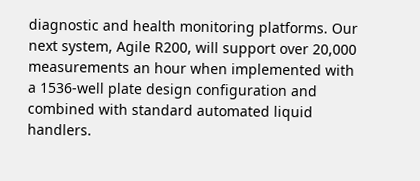diagnostic and health monitoring platforms. Our next system, Agile R200, will support over 20,000 measurements an hour when implemented with a 1536-well plate design configuration and combined with standard automated liquid handlers.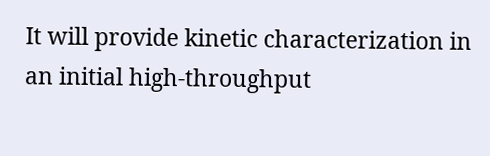It will provide kinetic characterization in an initial high-throughput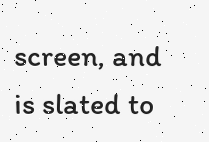screen, and is slated to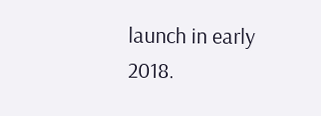launch in early 2018.